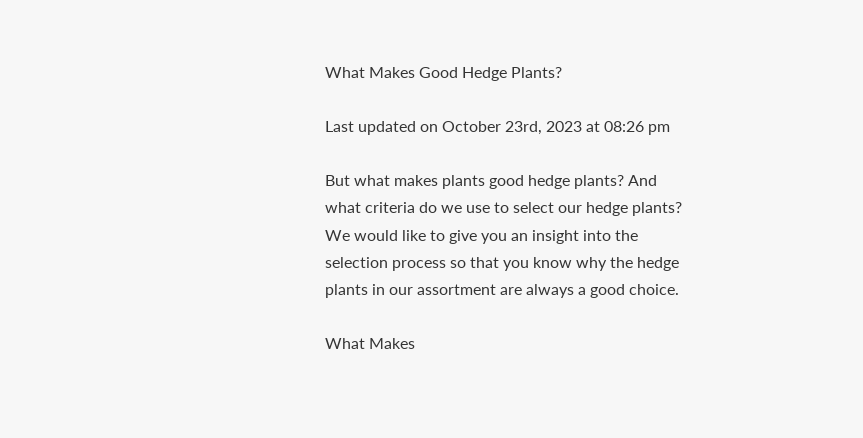What Makes Good Hedge Plants?

Last updated on October 23rd, 2023 at 08:26 pm

But what makes plants good hedge plants? And what criteria do we use to select our hedge plants? We would like to give you an insight into the selection process so that you know why the hedge plants in our assortment are always a good choice.

What Makes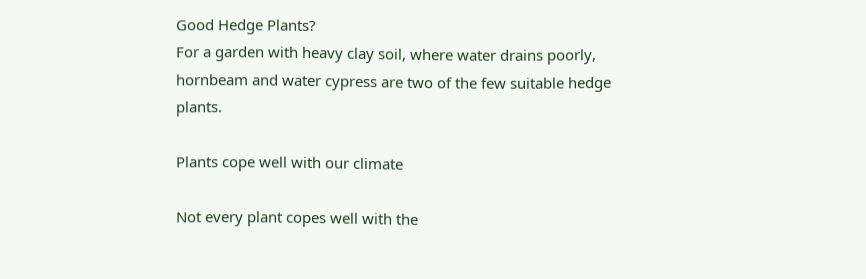Good Hedge Plants?
For a garden with heavy clay soil, where water drains poorly, hornbeam and water cypress are two of the few suitable hedge plants.

Plants cope well with our climate

Not every plant copes well with the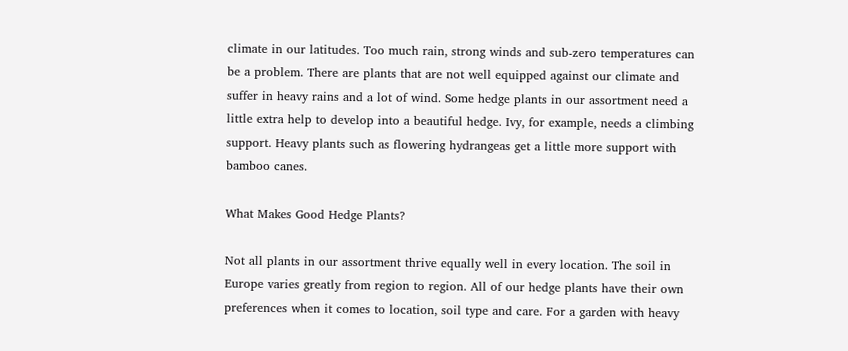climate in our latitudes. Too much rain, strong winds and sub-zero temperatures can be a problem. There are plants that are not well equipped against our climate and suffer in heavy rains and a lot of wind. Some hedge plants in our assortment need a little extra help to develop into a beautiful hedge. Ivy, for example, needs a climbing support. Heavy plants such as flowering hydrangeas get a little more support with bamboo canes.

What Makes Good Hedge Plants?

Not all plants in our assortment thrive equally well in every location. The soil in Europe varies greatly from region to region. All of our hedge plants have their own preferences when it comes to location, soil type and care. For a garden with heavy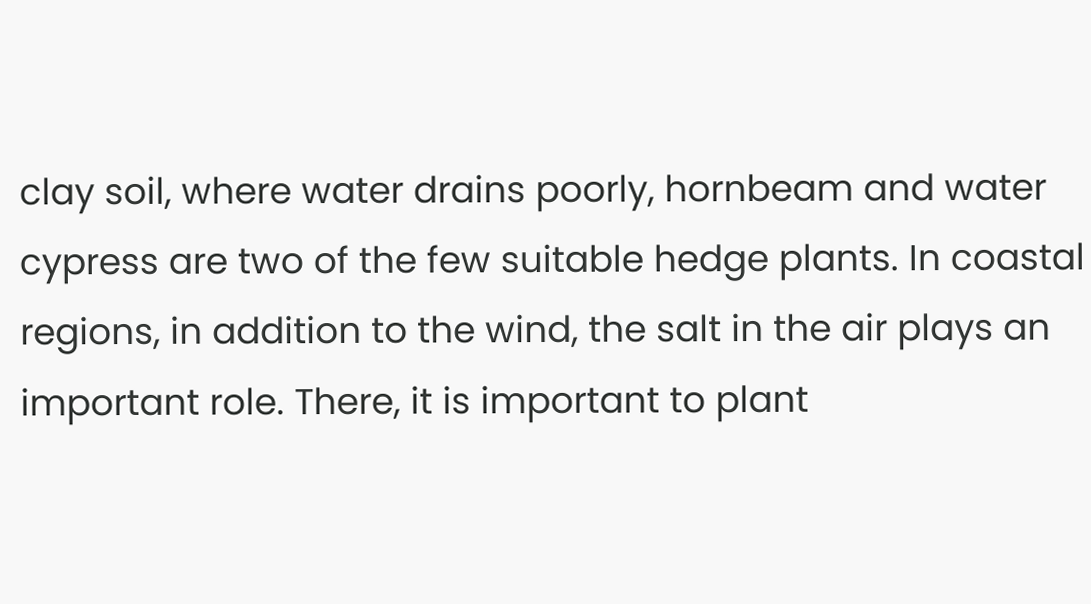clay soil, where water drains poorly, hornbeam and water cypress are two of the few suitable hedge plants. In coastal regions, in addition to the wind, the salt in the air plays an important role. There, it is important to plant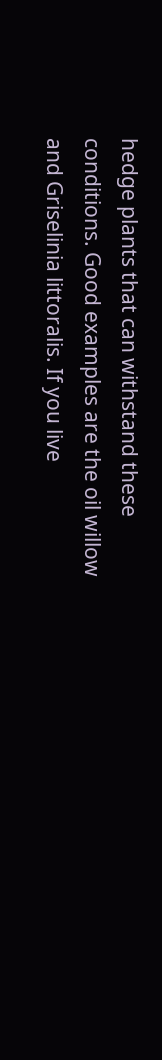hedge plants that can withstand these conditions. Good examples are the oil willow and Griselinia littoralis. If you live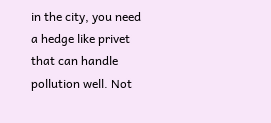in the city, you need a hedge like privet that can handle pollution well. Not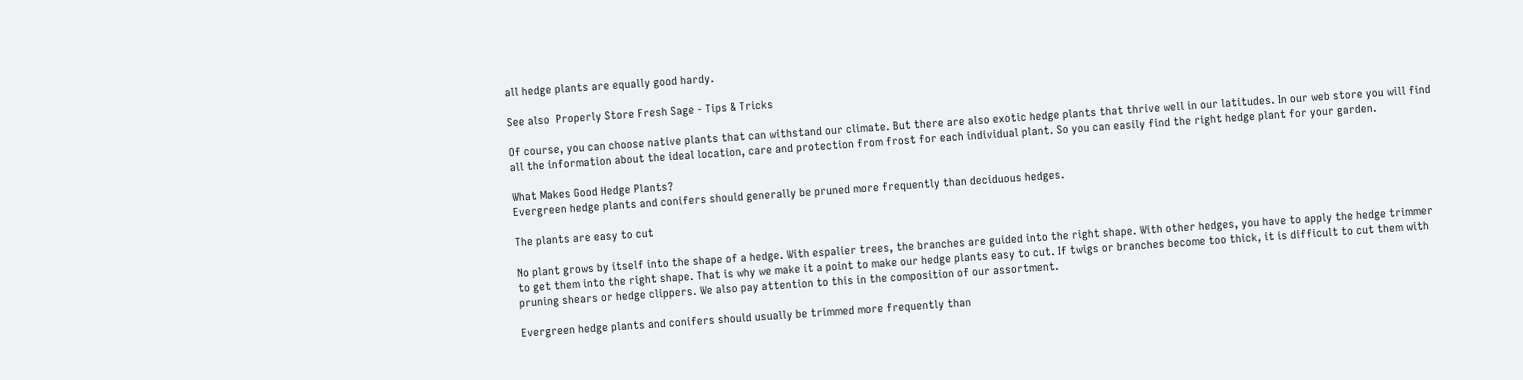all hedge plants are equally good hardy.

See also  Properly Store Fresh Sage - Tips & Tricks

Of course, you can choose native plants that can withstand our climate. But there are also exotic hedge plants that thrive well in our latitudes. In our web store you will find all the information about the ideal location, care and protection from frost for each individual plant. So you can easily find the right hedge plant for your garden.

What Makes Good Hedge Plants?
Evergreen hedge plants and conifers should generally be pruned more frequently than deciduous hedges.

The plants are easy to cut

No plant grows by itself into the shape of a hedge. With espalier trees, the branches are guided into the right shape. With other hedges, you have to apply the hedge trimmer to get them into the right shape. That is why we make it a point to make our hedge plants easy to cut. If twigs or branches become too thick, it is difficult to cut them with pruning shears or hedge clippers. We also pay attention to this in the composition of our assortment.

Evergreen hedge plants and conifers should usually be trimmed more frequently than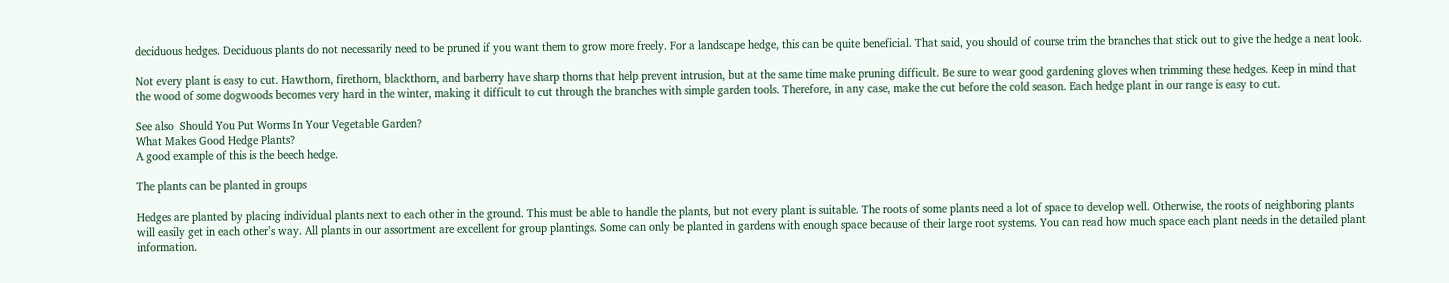deciduous hedges. Deciduous plants do not necessarily need to be pruned if you want them to grow more freely. For a landscape hedge, this can be quite beneficial. That said, you should of course trim the branches that stick out to give the hedge a neat look.

Not every plant is easy to cut. Hawthorn, firethorn, blackthorn, and barberry have sharp thorns that help prevent intrusion, but at the same time make pruning difficult. Be sure to wear good gardening gloves when trimming these hedges. Keep in mind that the wood of some dogwoods becomes very hard in the winter, making it difficult to cut through the branches with simple garden tools. Therefore, in any case, make the cut before the cold season. Each hedge plant in our range is easy to cut.

See also  Should You Put Worms In Your Vegetable Garden?
What Makes Good Hedge Plants?
A good example of this is the beech hedge.

The plants can be planted in groups

Hedges are planted by placing individual plants next to each other in the ground. This must be able to handle the plants, but not every plant is suitable. The roots of some plants need a lot of space to develop well. Otherwise, the roots of neighboring plants will easily get in each other’s way. All plants in our assortment are excellent for group plantings. Some can only be planted in gardens with enough space because of their large root systems. You can read how much space each plant needs in the detailed plant information.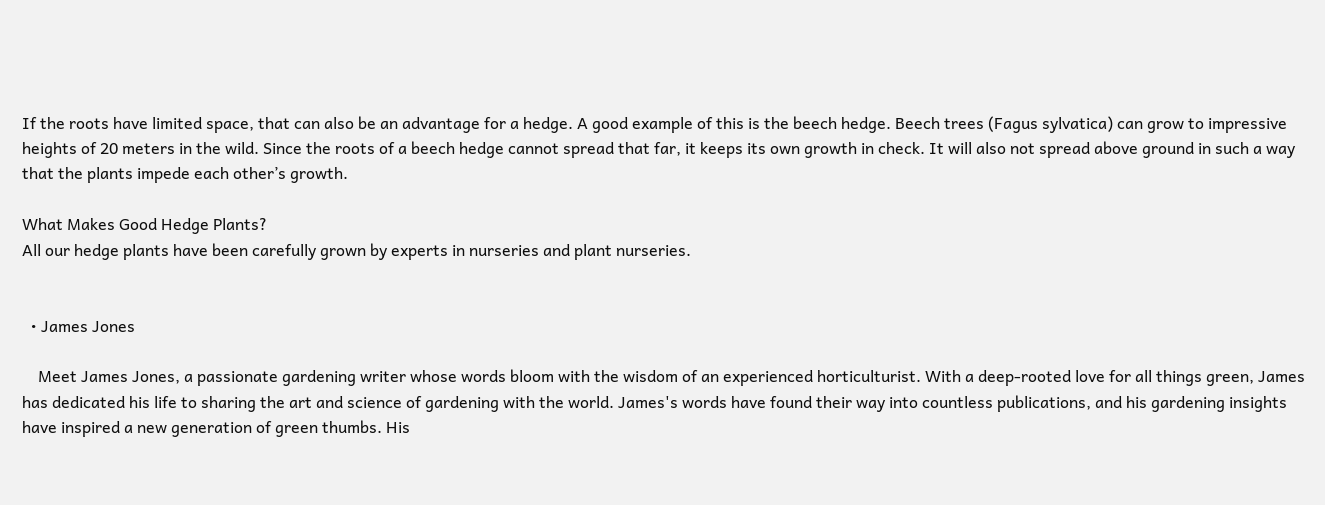If the roots have limited space, that can also be an advantage for a hedge. A good example of this is the beech hedge. Beech trees (Fagus sylvatica) can grow to impressive heights of 20 meters in the wild. Since the roots of a beech hedge cannot spread that far, it keeps its own growth in check. It will also not spread above ground in such a way that the plants impede each other’s growth.

What Makes Good Hedge Plants?
All our hedge plants have been carefully grown by experts in nurseries and plant nurseries.


  • James Jones

    Meet James Jones, a passionate gardening writer whose words bloom with the wisdom of an experienced horticulturist. With a deep-rooted love for all things green, James has dedicated his life to sharing the art and science of gardening with the world. James's words have found their way into countless publications, and his gardening insights have inspired a new generation of green thumbs. His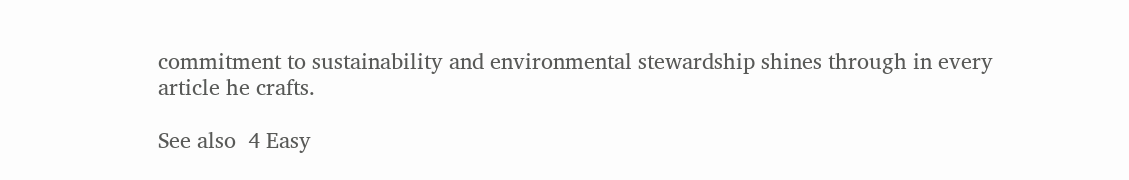commitment to sustainability and environmental stewardship shines through in every article he crafts.

See also  4 Easy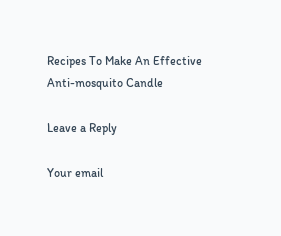Recipes To Make An Effective Anti-mosquito Candle

Leave a Reply

Your email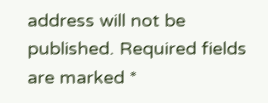address will not be published. Required fields are marked *